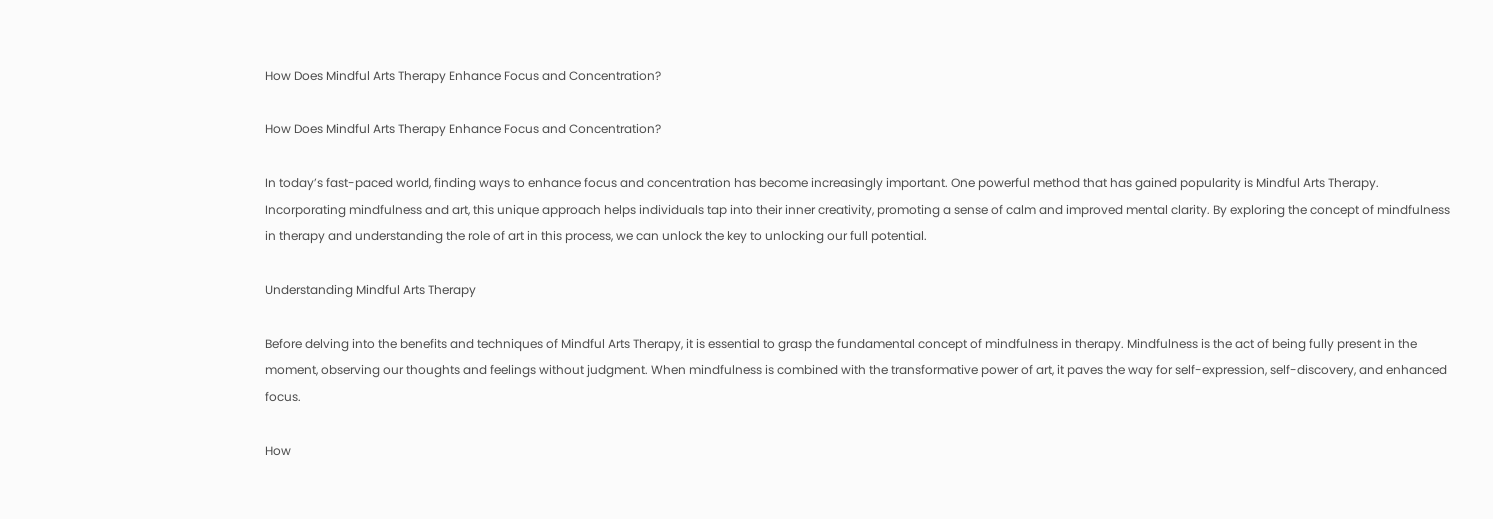How Does Mindful Arts Therapy Enhance Focus and Concentration?

How Does Mindful Arts Therapy Enhance Focus and Concentration?

In today’s fast-paced world, finding ways to enhance focus and concentration has become increasingly important. One powerful method that has gained popularity is Mindful Arts Therapy. Incorporating mindfulness and art, this unique approach helps individuals tap into their inner creativity, promoting a sense of calm and improved mental clarity. By exploring the concept of mindfulness in therapy and understanding the role of art in this process, we can unlock the key to unlocking our full potential.

Understanding Mindful Arts Therapy

Before delving into the benefits and techniques of Mindful Arts Therapy, it is essential to grasp the fundamental concept of mindfulness in therapy. Mindfulness is the act of being fully present in the moment, observing our thoughts and feelings without judgment. When mindfulness is combined with the transformative power of art, it paves the way for self-expression, self-discovery, and enhanced focus.

How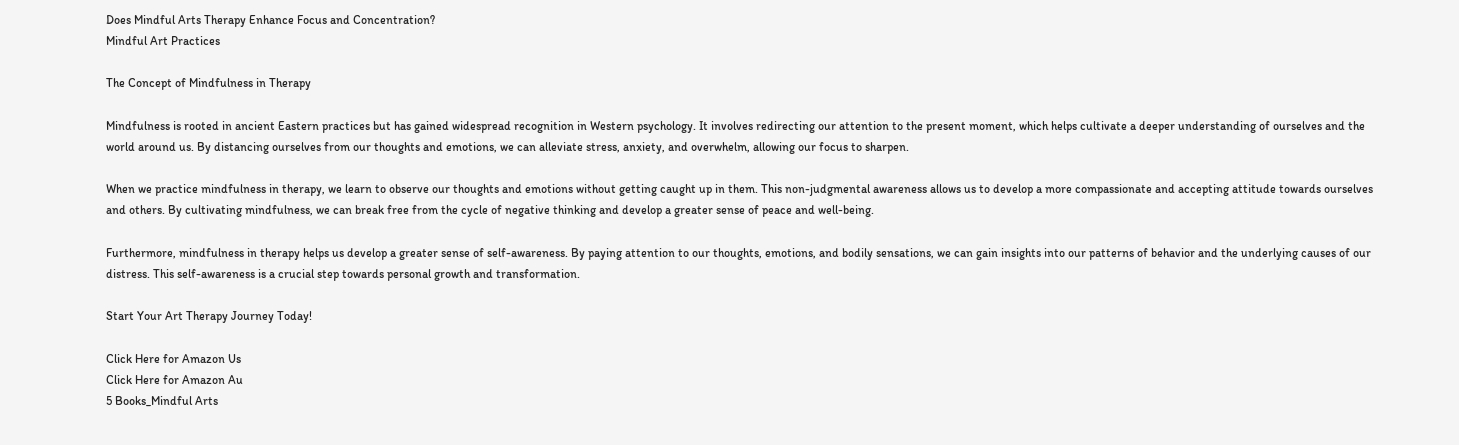Does Mindful Arts Therapy Enhance Focus and Concentration?
Mindful Art Practices

The Concept of Mindfulness in Therapy

Mindfulness is rooted in ancient Eastern practices but has gained widespread recognition in Western psychology. It involves redirecting our attention to the present moment, which helps cultivate a deeper understanding of ourselves and the world around us. By distancing ourselves from our thoughts and emotions, we can alleviate stress, anxiety, and overwhelm, allowing our focus to sharpen.

When we practice mindfulness in therapy, we learn to observe our thoughts and emotions without getting caught up in them. This non-judgmental awareness allows us to develop a more compassionate and accepting attitude towards ourselves and others. By cultivating mindfulness, we can break free from the cycle of negative thinking and develop a greater sense of peace and well-being.

Furthermore, mindfulness in therapy helps us develop a greater sense of self-awareness. By paying attention to our thoughts, emotions, and bodily sensations, we can gain insights into our patterns of behavior and the underlying causes of our distress. This self-awareness is a crucial step towards personal growth and transformation.

Start Your Art Therapy Journey Today!

Click Here for Amazon Us
Click Here for Amazon Au
5 Books_Mindful Arts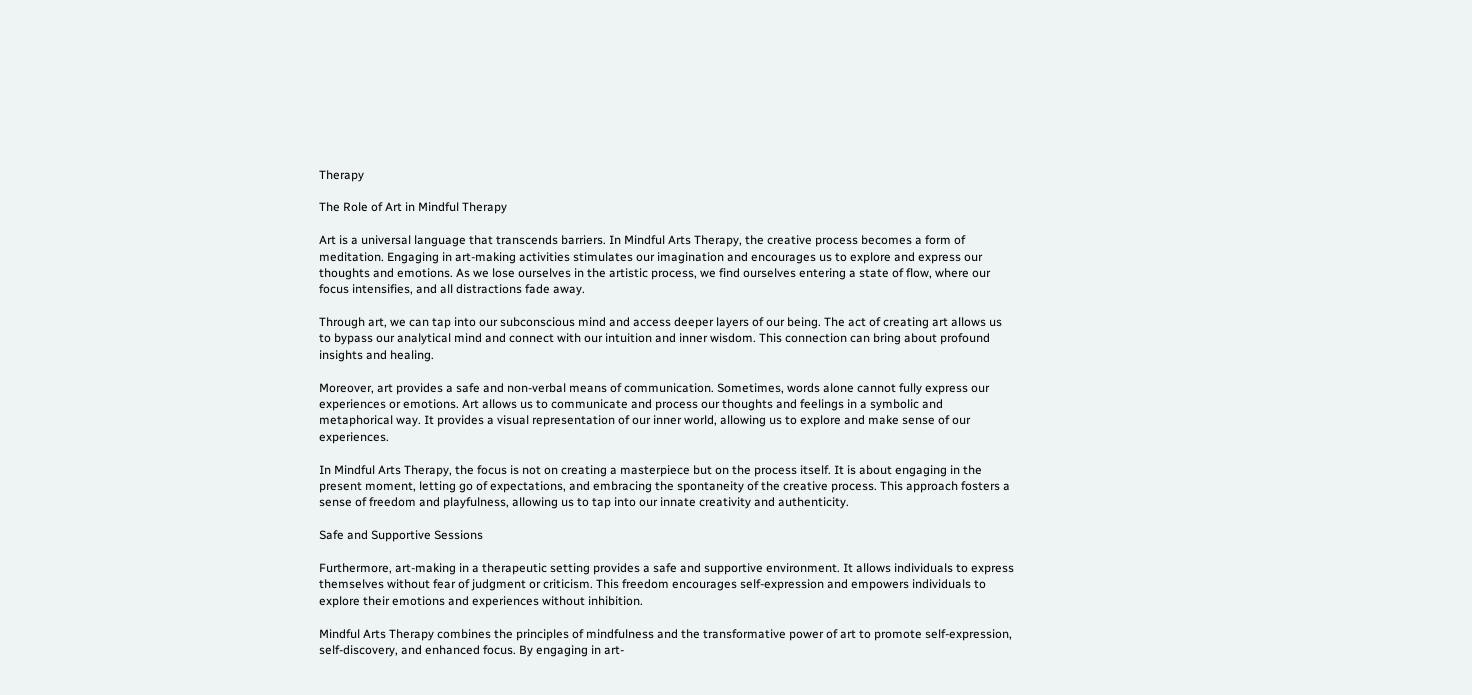Therapy

The Role of Art in Mindful Therapy

Art is a universal language that transcends barriers. In Mindful Arts Therapy, the creative process becomes a form of meditation. Engaging in art-making activities stimulates our imagination and encourages us to explore and express our thoughts and emotions. As we lose ourselves in the artistic process, we find ourselves entering a state of flow, where our focus intensifies, and all distractions fade away.

Through art, we can tap into our subconscious mind and access deeper layers of our being. The act of creating art allows us to bypass our analytical mind and connect with our intuition and inner wisdom. This connection can bring about profound insights and healing.

Moreover, art provides a safe and non-verbal means of communication. Sometimes, words alone cannot fully express our experiences or emotions. Art allows us to communicate and process our thoughts and feelings in a symbolic and metaphorical way. It provides a visual representation of our inner world, allowing us to explore and make sense of our experiences.

In Mindful Arts Therapy, the focus is not on creating a masterpiece but on the process itself. It is about engaging in the present moment, letting go of expectations, and embracing the spontaneity of the creative process. This approach fosters a sense of freedom and playfulness, allowing us to tap into our innate creativity and authenticity.

Safe and Supportive Sessions

Furthermore, art-making in a therapeutic setting provides a safe and supportive environment. It allows individuals to express themselves without fear of judgment or criticism. This freedom encourages self-expression and empowers individuals to explore their emotions and experiences without inhibition.

Mindful Arts Therapy combines the principles of mindfulness and the transformative power of art to promote self-expression, self-discovery, and enhanced focus. By engaging in art-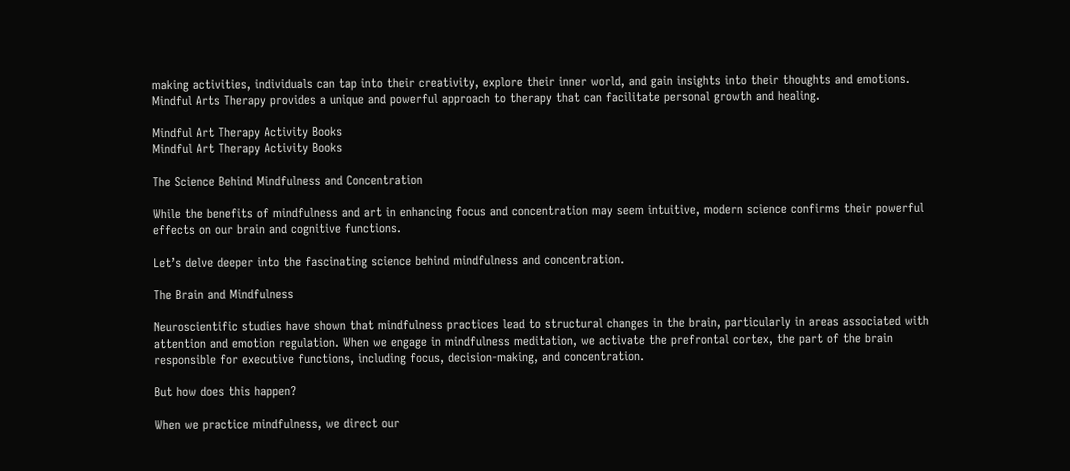making activities, individuals can tap into their creativity, explore their inner world, and gain insights into their thoughts and emotions. Mindful Arts Therapy provides a unique and powerful approach to therapy that can facilitate personal growth and healing.

Mindful Art Therapy Activity Books
Mindful Art Therapy Activity Books

The Science Behind Mindfulness and Concentration

While the benefits of mindfulness and art in enhancing focus and concentration may seem intuitive, modern science confirms their powerful effects on our brain and cognitive functions.

Let’s delve deeper into the fascinating science behind mindfulness and concentration.

The Brain and Mindfulness

Neuroscientific studies have shown that mindfulness practices lead to structural changes in the brain, particularly in areas associated with attention and emotion regulation. When we engage in mindfulness meditation, we activate the prefrontal cortex, the part of the brain responsible for executive functions, including focus, decision-making, and concentration.

But how does this happen?

When we practice mindfulness, we direct our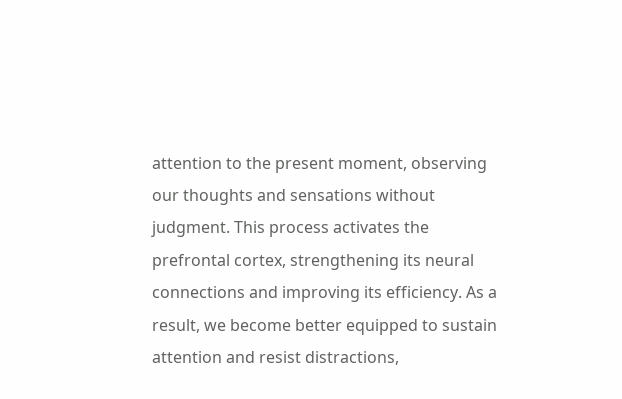attention to the present moment, observing our thoughts and sensations without judgment. This process activates the prefrontal cortex, strengthening its neural connections and improving its efficiency. As a result, we become better equipped to sustain attention and resist distractions,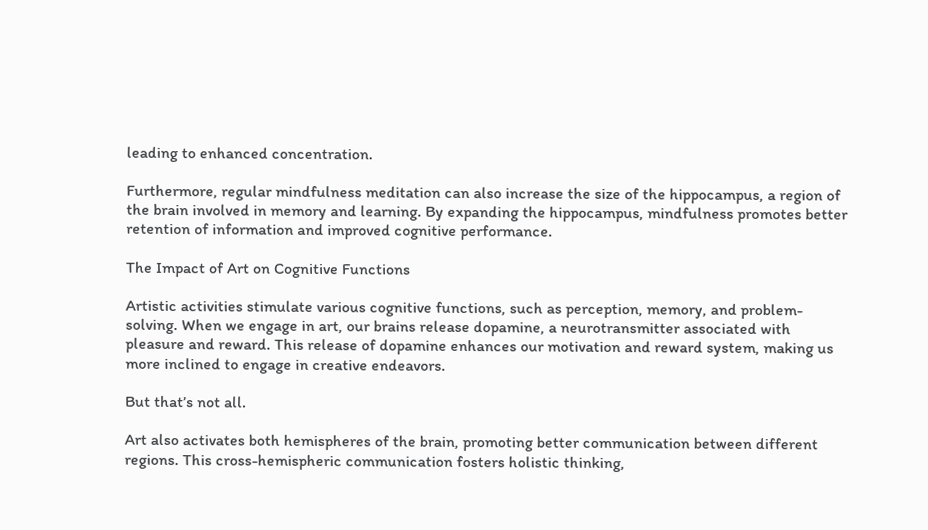leading to enhanced concentration.

Furthermore, regular mindfulness meditation can also increase the size of the hippocampus, a region of the brain involved in memory and learning. By expanding the hippocampus, mindfulness promotes better retention of information and improved cognitive performance.

The Impact of Art on Cognitive Functions

Artistic activities stimulate various cognitive functions, such as perception, memory, and problem-solving. When we engage in art, our brains release dopamine, a neurotransmitter associated with pleasure and reward. This release of dopamine enhances our motivation and reward system, making us more inclined to engage in creative endeavors.

But that’s not all.

Art also activates both hemispheres of the brain, promoting better communication between different regions. This cross-hemispheric communication fosters holistic thinking,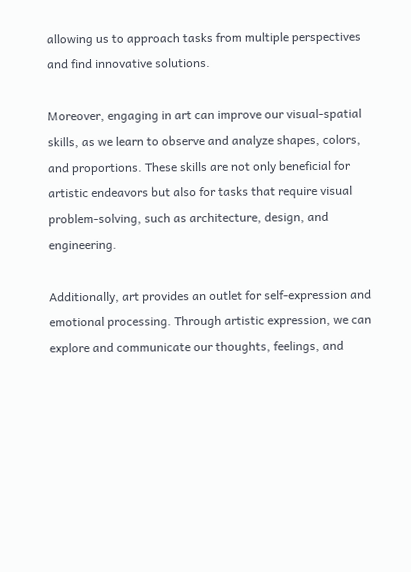allowing us to approach tasks from multiple perspectives and find innovative solutions.

Moreover, engaging in art can improve our visual-spatial skills, as we learn to observe and analyze shapes, colors, and proportions. These skills are not only beneficial for artistic endeavors but also for tasks that require visual problem-solving, such as architecture, design, and engineering.

Additionally, art provides an outlet for self-expression and emotional processing. Through artistic expression, we can explore and communicate our thoughts, feelings, and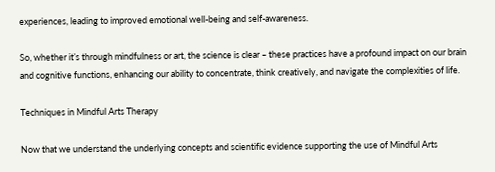experiences, leading to improved emotional well-being and self-awareness.

So, whether it’s through mindfulness or art, the science is clear – these practices have a profound impact on our brain and cognitive functions, enhancing our ability to concentrate, think creatively, and navigate the complexities of life.

Techniques in Mindful Arts Therapy

Now that we understand the underlying concepts and scientific evidence supporting the use of Mindful Arts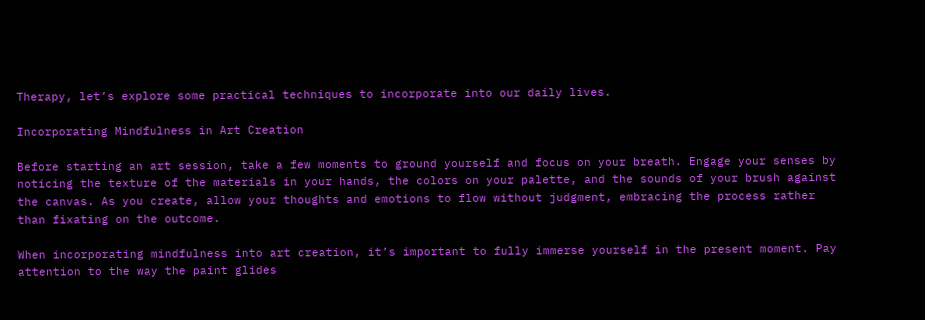Therapy, let’s explore some practical techniques to incorporate into our daily lives.

Incorporating Mindfulness in Art Creation

Before starting an art session, take a few moments to ground yourself and focus on your breath. Engage your senses by noticing the texture of the materials in your hands, the colors on your palette, and the sounds of your brush against the canvas. As you create, allow your thoughts and emotions to flow without judgment, embracing the process rather than fixating on the outcome.

When incorporating mindfulness into art creation, it’s important to fully immerse yourself in the present moment. Pay attention to the way the paint glides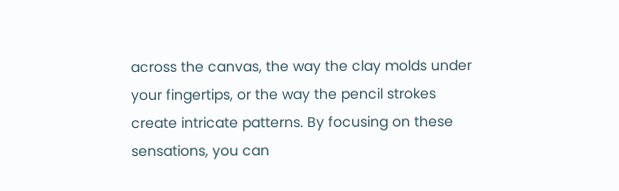across the canvas, the way the clay molds under your fingertips, or the way the pencil strokes create intricate patterns. By focusing on these sensations, you can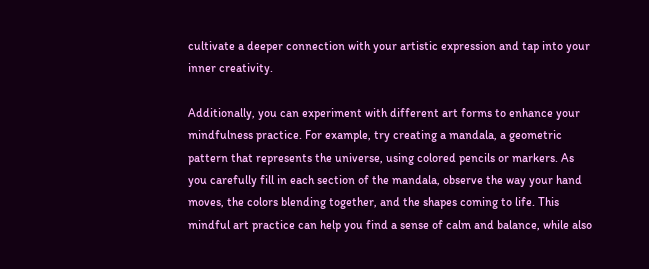cultivate a deeper connection with your artistic expression and tap into your inner creativity.

Additionally, you can experiment with different art forms to enhance your mindfulness practice. For example, try creating a mandala, a geometric pattern that represents the universe, using colored pencils or markers. As you carefully fill in each section of the mandala, observe the way your hand moves, the colors blending together, and the shapes coming to life. This mindful art practice can help you find a sense of calm and balance, while also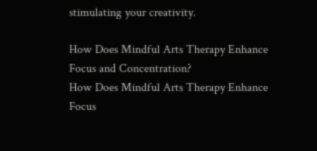stimulating your creativity.

How Does Mindful Arts Therapy Enhance Focus and Concentration?
How Does Mindful Arts Therapy Enhance Focus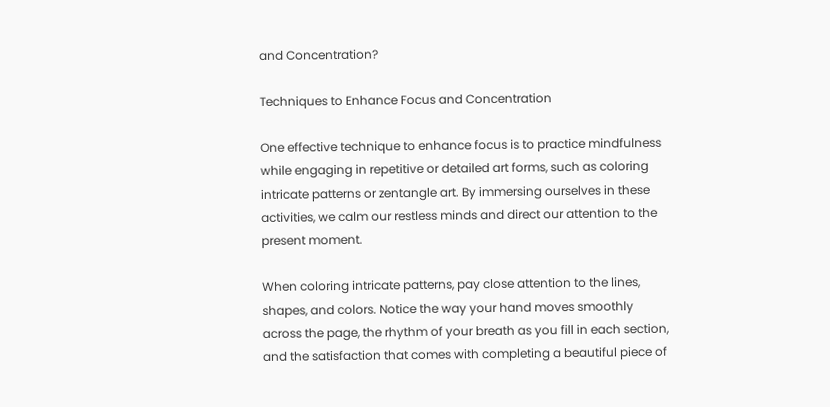and Concentration?

Techniques to Enhance Focus and Concentration

One effective technique to enhance focus is to practice mindfulness while engaging in repetitive or detailed art forms, such as coloring intricate patterns or zentangle art. By immersing ourselves in these activities, we calm our restless minds and direct our attention to the present moment.

When coloring intricate patterns, pay close attention to the lines, shapes, and colors. Notice the way your hand moves smoothly across the page, the rhythm of your breath as you fill in each section, and the satisfaction that comes with completing a beautiful piece of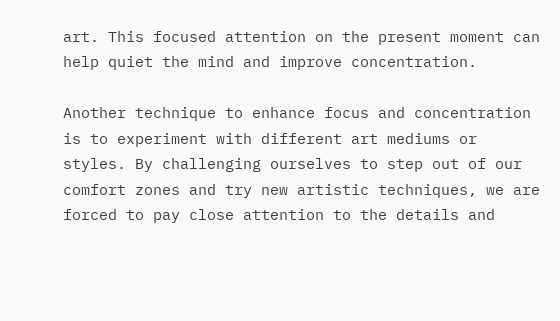art. This focused attention on the present moment can help quiet the mind and improve concentration.

Another technique to enhance focus and concentration is to experiment with different art mediums or styles. By challenging ourselves to step out of our comfort zones and try new artistic techniques, we are forced to pay close attention to the details and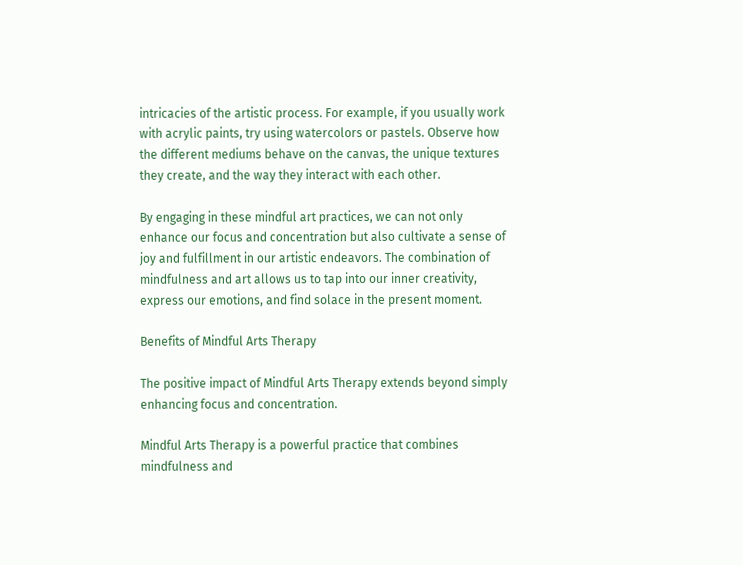intricacies of the artistic process. For example, if you usually work with acrylic paints, try using watercolors or pastels. Observe how the different mediums behave on the canvas, the unique textures they create, and the way they interact with each other.

By engaging in these mindful art practices, we can not only enhance our focus and concentration but also cultivate a sense of joy and fulfillment in our artistic endeavors. The combination of mindfulness and art allows us to tap into our inner creativity, express our emotions, and find solace in the present moment.

Benefits of Mindful Arts Therapy

The positive impact of Mindful Arts Therapy extends beyond simply enhancing focus and concentration.

Mindful Arts Therapy is a powerful practice that combines mindfulness and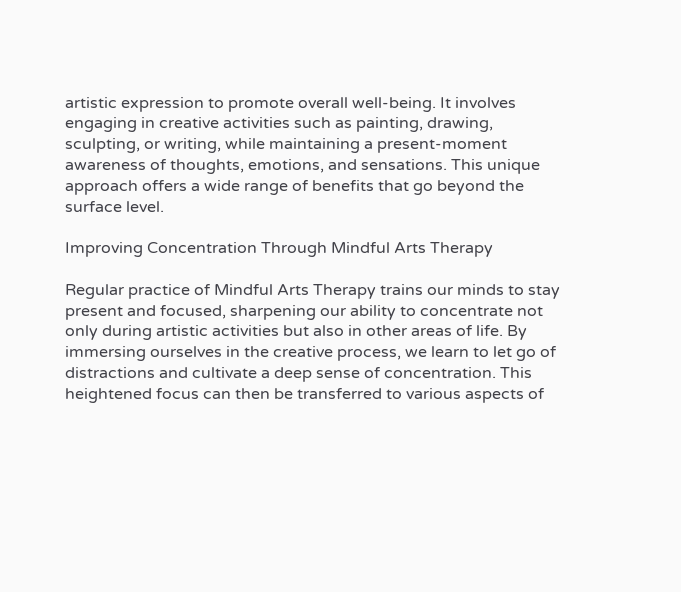artistic expression to promote overall well-being. It involves engaging in creative activities such as painting, drawing, sculpting, or writing, while maintaining a present-moment awareness of thoughts, emotions, and sensations. This unique approach offers a wide range of benefits that go beyond the surface level.

Improving Concentration Through Mindful Arts Therapy

Regular practice of Mindful Arts Therapy trains our minds to stay present and focused, sharpening our ability to concentrate not only during artistic activities but also in other areas of life. By immersing ourselves in the creative process, we learn to let go of distractions and cultivate a deep sense of concentration. This heightened focus can then be transferred to various aspects of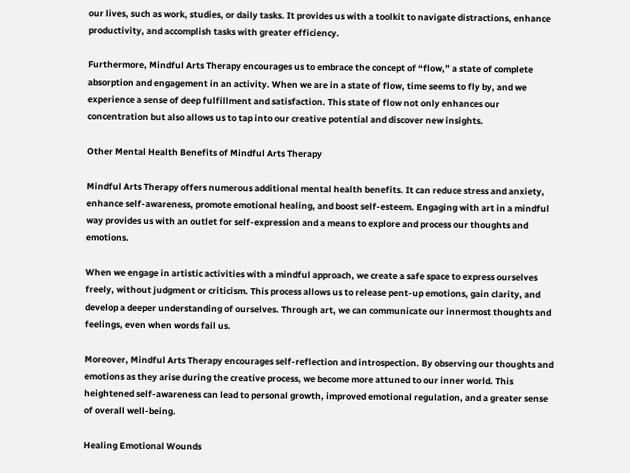our lives, such as work, studies, or daily tasks. It provides us with a toolkit to navigate distractions, enhance productivity, and accomplish tasks with greater efficiency.

Furthermore, Mindful Arts Therapy encourages us to embrace the concept of “flow,” a state of complete absorption and engagement in an activity. When we are in a state of flow, time seems to fly by, and we experience a sense of deep fulfillment and satisfaction. This state of flow not only enhances our concentration but also allows us to tap into our creative potential and discover new insights.

Other Mental Health Benefits of Mindful Arts Therapy

Mindful Arts Therapy offers numerous additional mental health benefits. It can reduce stress and anxiety, enhance self-awareness, promote emotional healing, and boost self-esteem. Engaging with art in a mindful way provides us with an outlet for self-expression and a means to explore and process our thoughts and emotions.

When we engage in artistic activities with a mindful approach, we create a safe space to express ourselves freely, without judgment or criticism. This process allows us to release pent-up emotions, gain clarity, and develop a deeper understanding of ourselves. Through art, we can communicate our innermost thoughts and feelings, even when words fail us.

Moreover, Mindful Arts Therapy encourages self-reflection and introspection. By observing our thoughts and emotions as they arise during the creative process, we become more attuned to our inner world. This heightened self-awareness can lead to personal growth, improved emotional regulation, and a greater sense of overall well-being.

Healing Emotional Wounds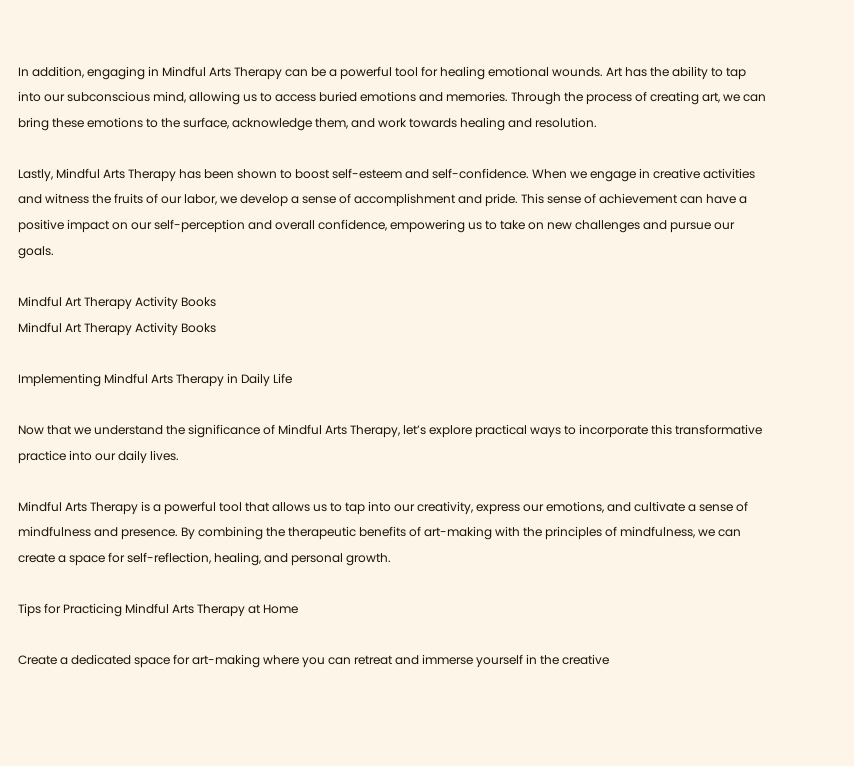In addition, engaging in Mindful Arts Therapy can be a powerful tool for healing emotional wounds. Art has the ability to tap into our subconscious mind, allowing us to access buried emotions and memories. Through the process of creating art, we can bring these emotions to the surface, acknowledge them, and work towards healing and resolution.

Lastly, Mindful Arts Therapy has been shown to boost self-esteem and self-confidence. When we engage in creative activities and witness the fruits of our labor, we develop a sense of accomplishment and pride. This sense of achievement can have a positive impact on our self-perception and overall confidence, empowering us to take on new challenges and pursue our goals.

Mindful Art Therapy Activity Books
Mindful Art Therapy Activity Books

Implementing Mindful Arts Therapy in Daily Life

Now that we understand the significance of Mindful Arts Therapy, let’s explore practical ways to incorporate this transformative practice into our daily lives.

Mindful Arts Therapy is a powerful tool that allows us to tap into our creativity, express our emotions, and cultivate a sense of mindfulness and presence. By combining the therapeutic benefits of art-making with the principles of mindfulness, we can create a space for self-reflection, healing, and personal growth.

Tips for Practicing Mindful Arts Therapy at Home

Create a dedicated space for art-making where you can retreat and immerse yourself in the creative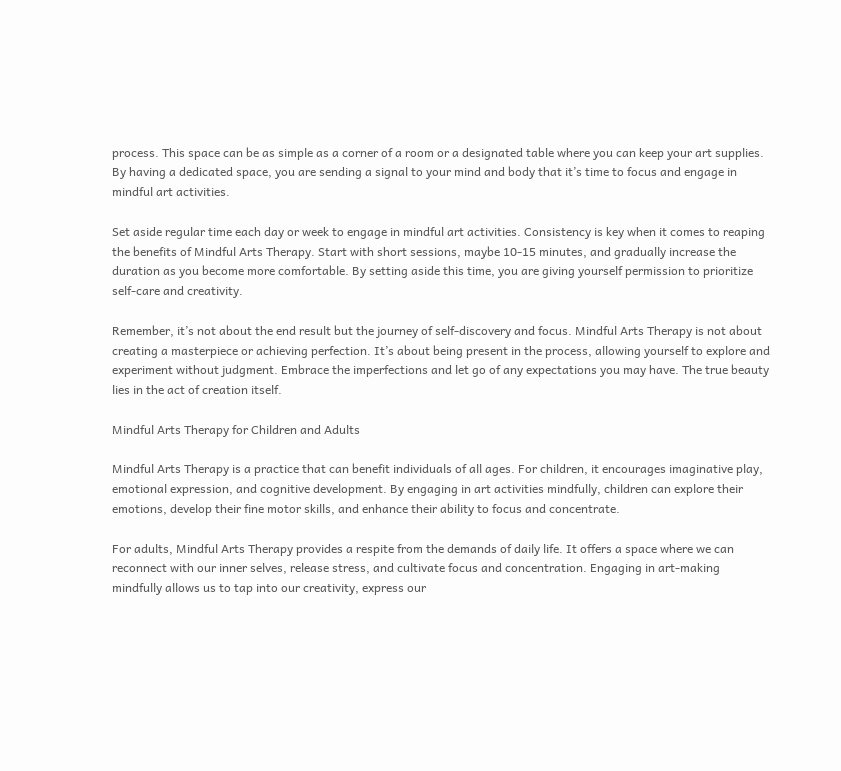process. This space can be as simple as a corner of a room or a designated table where you can keep your art supplies. By having a dedicated space, you are sending a signal to your mind and body that it’s time to focus and engage in mindful art activities.

Set aside regular time each day or week to engage in mindful art activities. Consistency is key when it comes to reaping the benefits of Mindful Arts Therapy. Start with short sessions, maybe 10-15 minutes, and gradually increase the duration as you become more comfortable. By setting aside this time, you are giving yourself permission to prioritize self-care and creativity.

Remember, it’s not about the end result but the journey of self-discovery and focus. Mindful Arts Therapy is not about creating a masterpiece or achieving perfection. It’s about being present in the process, allowing yourself to explore and experiment without judgment. Embrace the imperfections and let go of any expectations you may have. The true beauty lies in the act of creation itself.

Mindful Arts Therapy for Children and Adults

Mindful Arts Therapy is a practice that can benefit individuals of all ages. For children, it encourages imaginative play, emotional expression, and cognitive development. By engaging in art activities mindfully, children can explore their emotions, develop their fine motor skills, and enhance their ability to focus and concentrate.

For adults, Mindful Arts Therapy provides a respite from the demands of daily life. It offers a space where we can reconnect with our inner selves, release stress, and cultivate focus and concentration. Engaging in art-making mindfully allows us to tap into our creativity, express our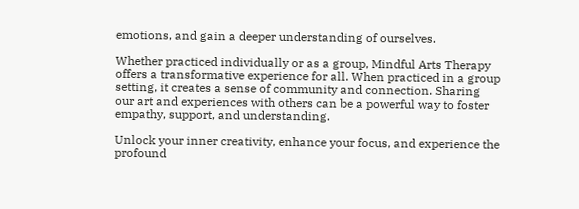emotions, and gain a deeper understanding of ourselves.

Whether practiced individually or as a group, Mindful Arts Therapy offers a transformative experience for all. When practiced in a group setting, it creates a sense of community and connection. Sharing our art and experiences with others can be a powerful way to foster empathy, support, and understanding.

Unlock your inner creativity, enhance your focus, and experience the profound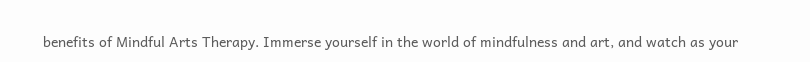benefits of Mindful Arts Therapy. Immerse yourself in the world of mindfulness and art, and watch as your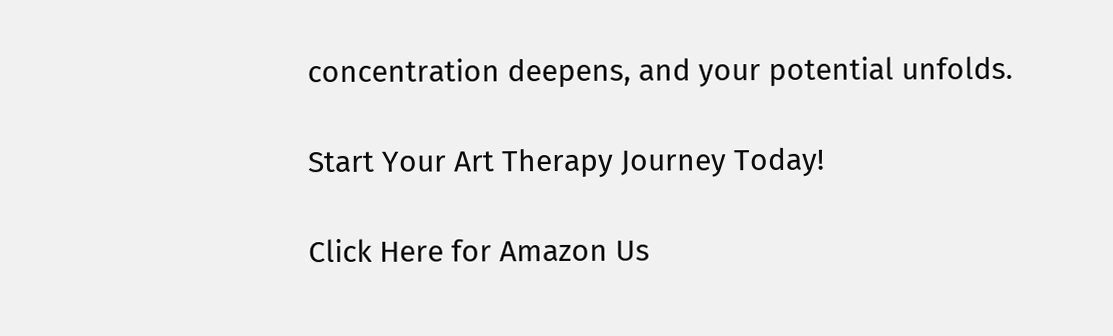concentration deepens, and your potential unfolds.

Start Your Art Therapy Journey Today!

Click Here for Amazon Us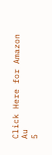Click Here for Amazon Au
5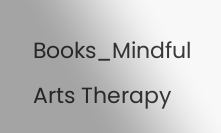Books_Mindful Arts Therapy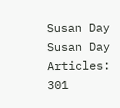Susan Day
Susan Day
Articles: 301